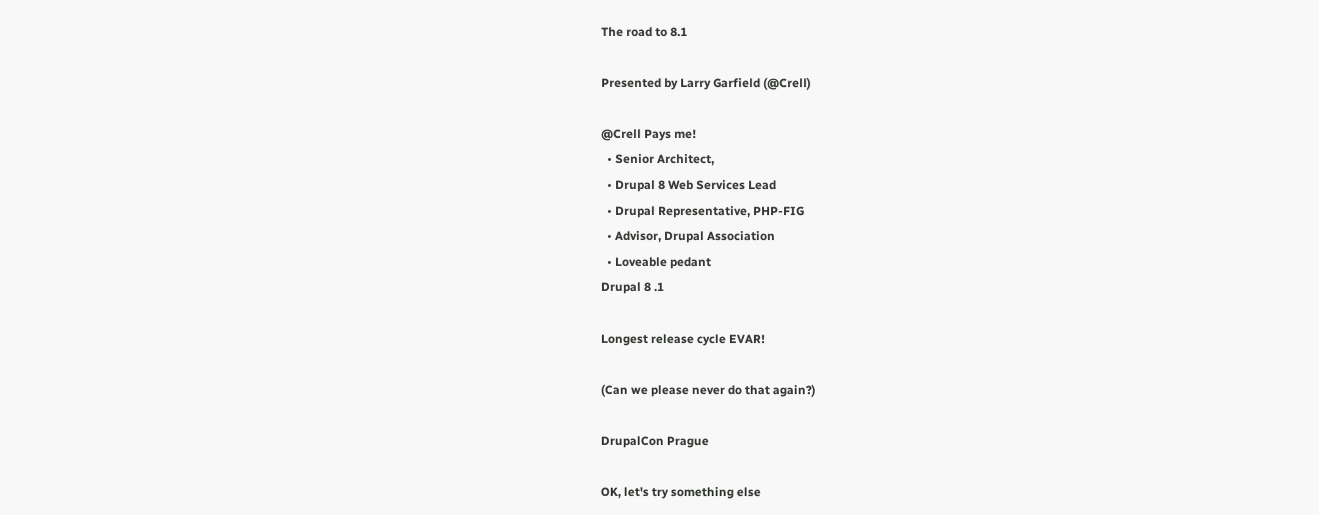The road to 8.1

Presented by Larry Garfield (@Crell)

@Crell Pays me!
  • Senior Architect,
  • Drupal 8 Web Services Lead
  • Drupal Representative, PHP-FIG
  • Advisor, Drupal Association
  • Loveable pedant
Drupal 8 .1

Longest release cycle EVAR!

(Can we please never do that again?)

DrupalCon Prague

OK, let's try something else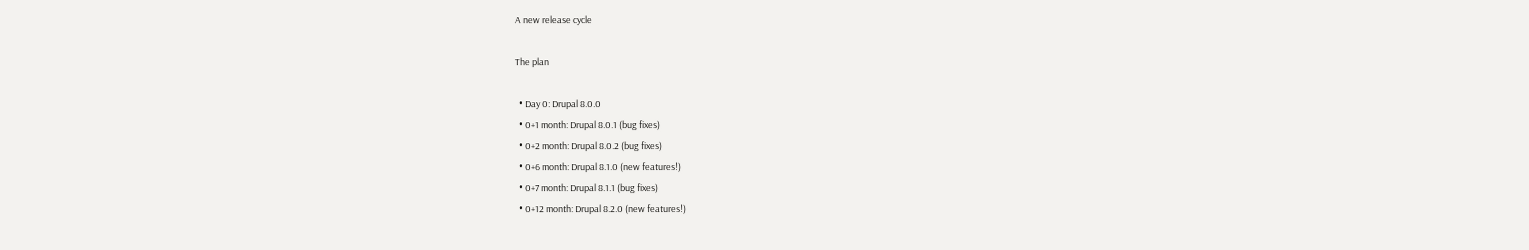A new release cycle

The plan

  • Day 0: Drupal 8.0.0
  • 0+1 month: Drupal 8.0.1 (bug fixes)
  • 0+2 month: Drupal 8.0.2 (bug fixes)
  • 0+6 month: Drupal 8.1.0 (new features!)
  • 0+7 month: Drupal 8.1.1 (bug fixes)
  • 0+12 month: Drupal 8.2.0 (new features!)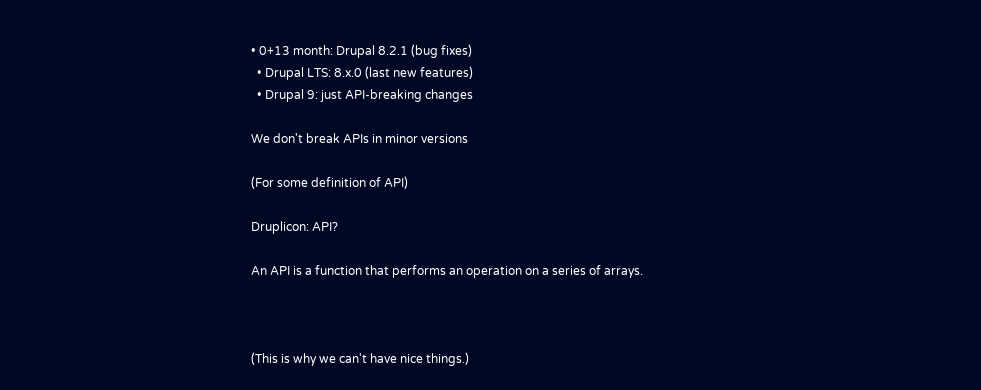• 0+13 month: Drupal 8.2.1 (bug fixes)
  • Drupal LTS: 8.x.0 (last new features)
  • Drupal 9: just API-breaking changes

We don't break APIs in minor versions

(For some definition of API)

Druplicon: API?

An API is a function that performs an operation on a series of arrays.



(This is why we can't have nice things.)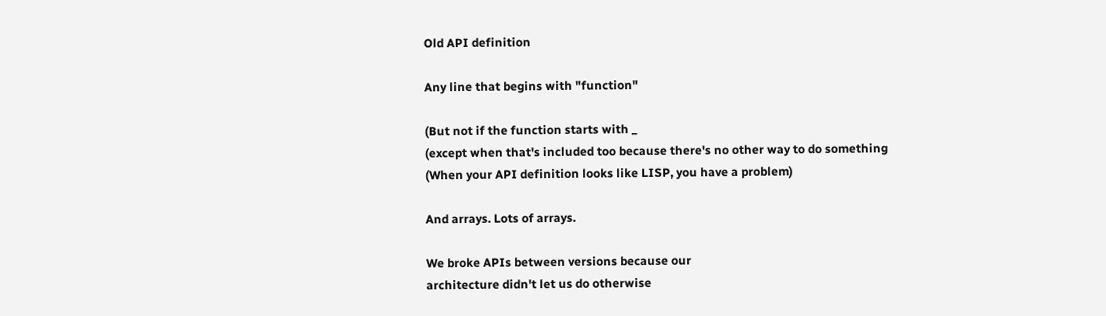Old API definition

Any line that begins with "function"

(But not if the function starts with _
(except when that's included too because there's no other way to do something
(When your API definition looks like LISP, you have a problem)

And arrays. Lots of arrays.

We broke APIs between versions because our
architecture didn't let us do otherwise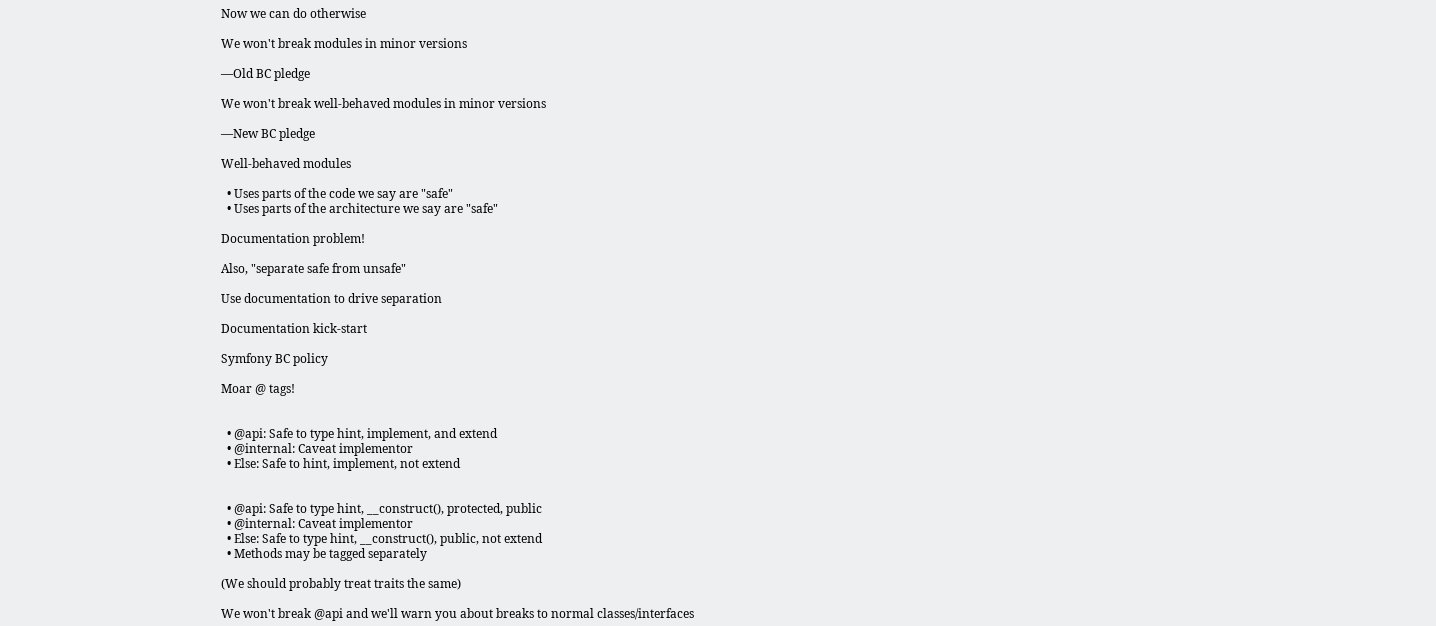Now we can do otherwise

We won't break modules in minor versions

—Old BC pledge

We won't break well-behaved modules in minor versions

—New BC pledge

Well-behaved modules

  • Uses parts of the code we say are "safe"
  • Uses parts of the architecture we say are "safe"

Documentation problem!

Also, "separate safe from unsafe"

Use documentation to drive separation

Documentation kick-start

Symfony BC policy

Moar @ tags!


  • @api: Safe to type hint, implement, and extend
  • @internal: Caveat implementor
  • Else: Safe to hint, implement, not extend


  • @api: Safe to type hint, __construct(), protected, public
  • @internal: Caveat implementor
  • Else: Safe to type hint, __construct(), public, not extend
  • Methods may be tagged separately

(We should probably treat traits the same)

We won't break @api and we'll warn you about breaks to normal classes/interfaces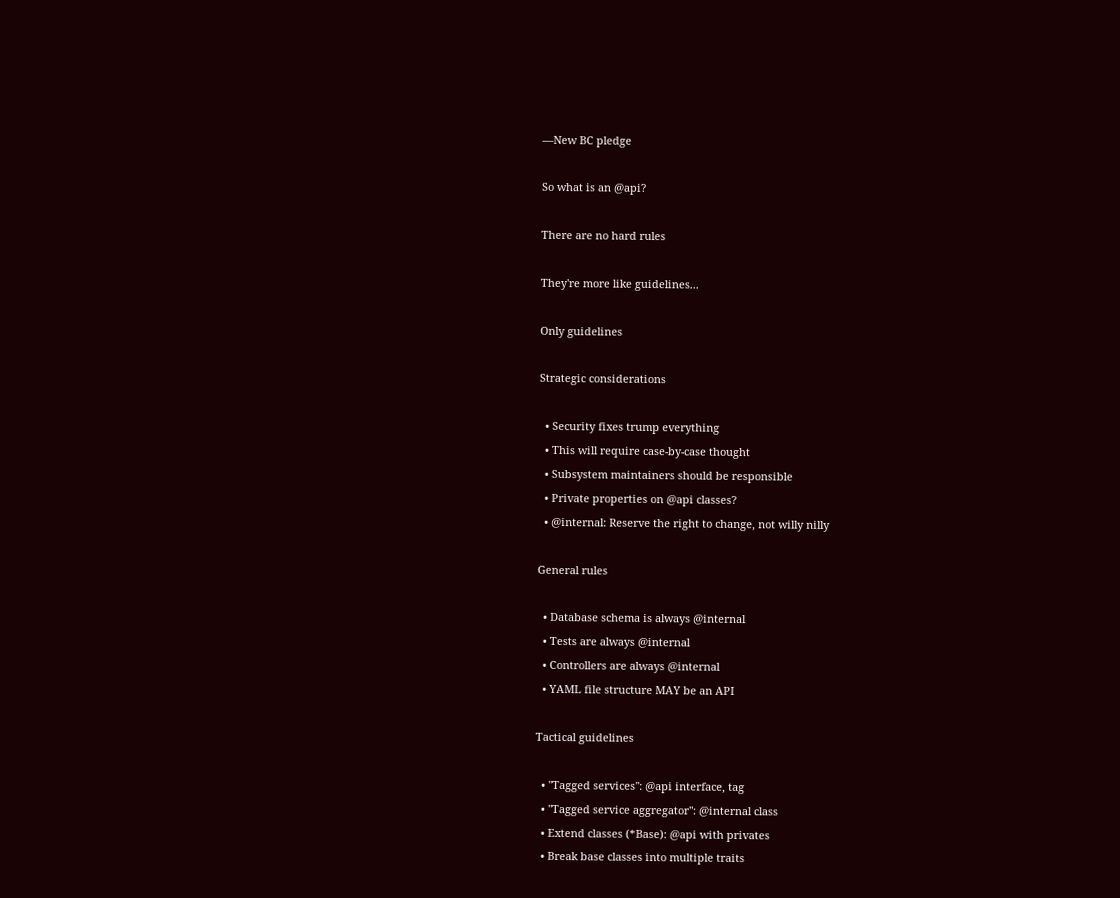—New BC pledge

So what is an @api?

There are no hard rules

They're more like guidelines...

Only guidelines

Strategic considerations

  • Security fixes trump everything
  • This will require case-by-case thought
  • Subsystem maintainers should be responsible
  • Private properties on @api classes?
  • @internal: Reserve the right to change, not willy nilly

General rules

  • Database schema is always @internal
  • Tests are always @internal
  • Controllers are always @internal
  • YAML file structure MAY be an API

Tactical guidelines

  • "Tagged services": @api interface, tag
  • "Tagged service aggregator": @internal class
  • Extend classes (*Base): @api with privates
  • Break base classes into multiple traits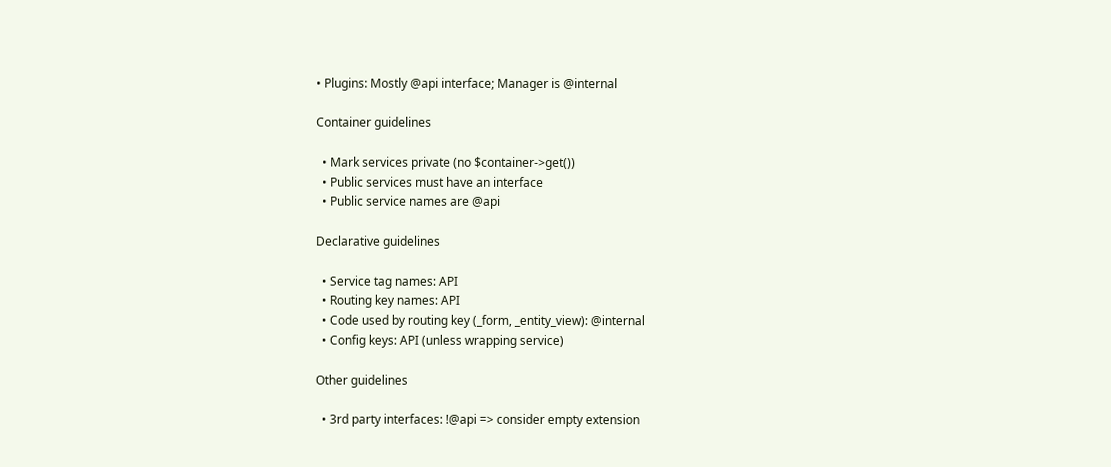• Plugins: Mostly @api interface; Manager is @internal

Container guidelines

  • Mark services private (no $container->get())
  • Public services must have an interface
  • Public service names are @api

Declarative guidelines

  • Service tag names: API
  • Routing key names: API
  • Code used by routing key (_form, _entity_view): @internal
  • Config keys: API (unless wrapping service)

Other guidelines

  • 3rd party interfaces: !@api => consider empty extension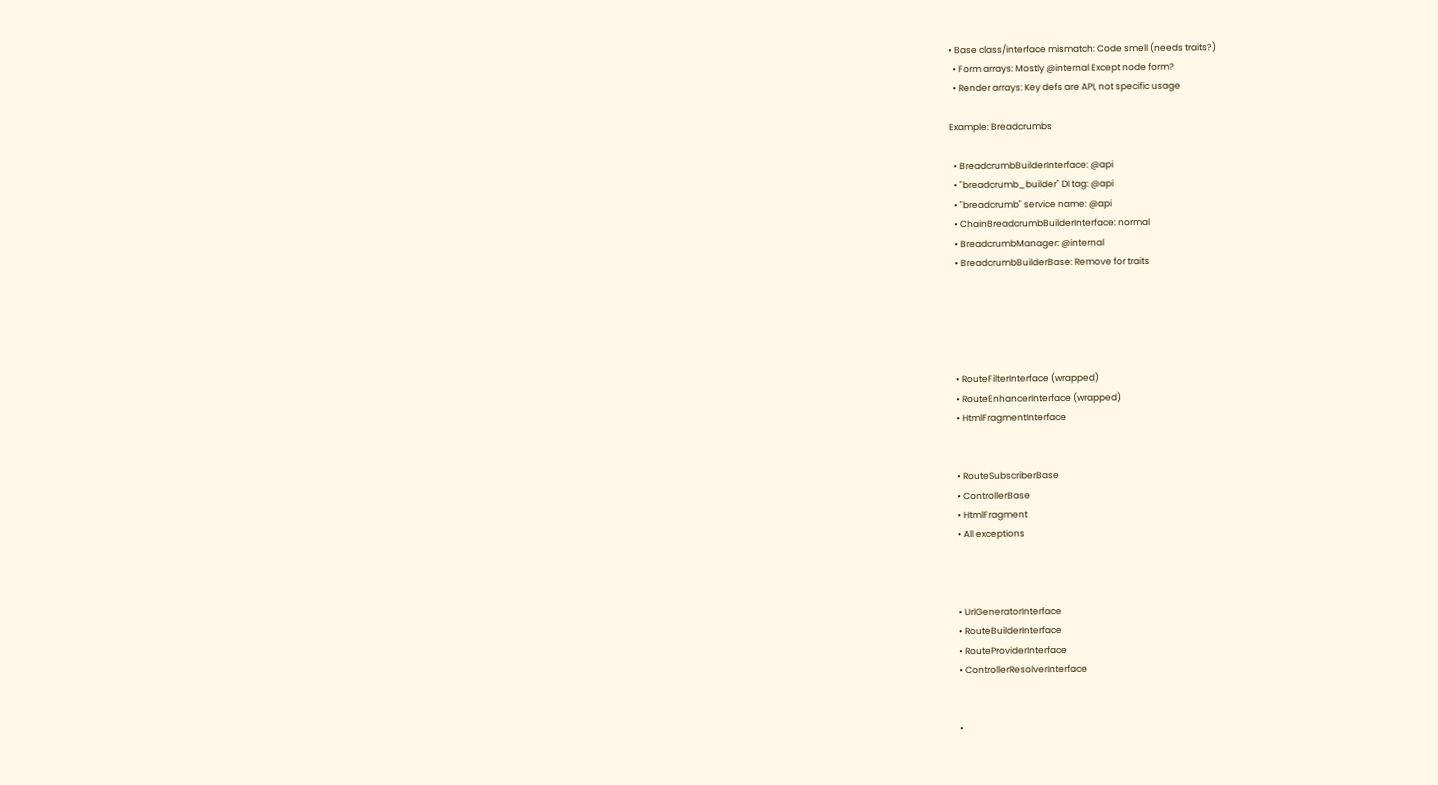• Base class/interface mismatch: Code smell (needs traits?)
  • Form arrays: Mostly @internal Except node form?
  • Render arrays: Key defs are API, not specific usage

Example: Breadcrumbs

  • BreadcrumbBuilderInterface: @api
  • "breadcrumb_builder" DI tag: @api
  • "breadcrumb" service name: @api
  • ChainBreadcrumbBuilderInterface: normal
  • BreadcrumbManager: @internal
  • BreadcrumbBuilderBase: Remove for traits





  • RouteFilterInterface (wrapped)
  • RouteEnhancerInterface (wrapped)
  • HtmlFragmentInterface


  • RouteSubscriberBase
  • ControllerBase
  • HtmlFragment
  • All exceptions



  • UrlGeneratorInterface
  • RouteBuilderInterface
  • RouteProviderInterface
  • ControllerResolverInterface


  •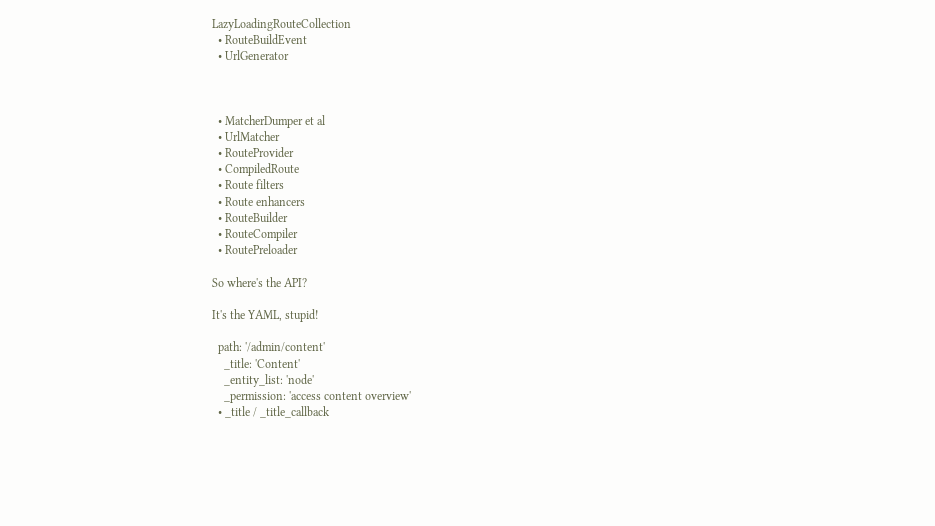LazyLoadingRouteCollection
  • RouteBuildEvent
  • UrlGenerator



  • MatcherDumper et al
  • UrlMatcher
  • RouteProvider
  • CompiledRoute
  • Route filters
  • Route enhancers
  • RouteBuilder
  • RouteCompiler
  • RoutePreloader

So where's the API?

It's the YAML, stupid!

  path: '/admin/content'
    _title: 'Content'
    _entity_list: 'node'
    _permission: 'access content overview'
  • _title / _title_callback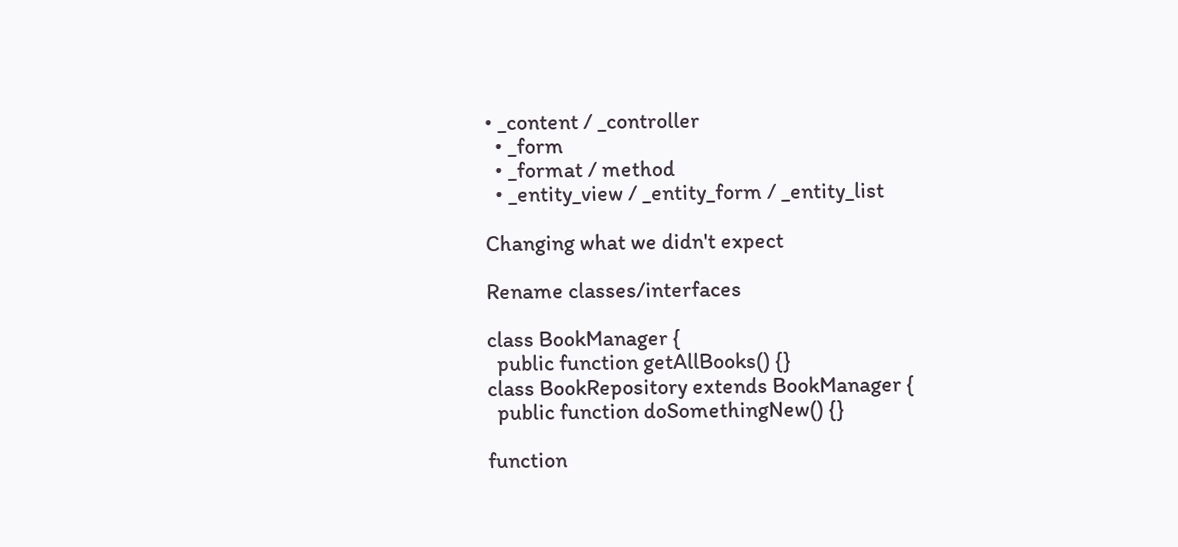• _content / _controller
  • _form
  • _format / method
  • _entity_view / _entity_form / _entity_list

Changing what we didn't expect

Rename classes/interfaces

class BookManager {
  public function getAllBooks() {}
class BookRepository extends BookManager {
  public function doSomethingNew() {}

function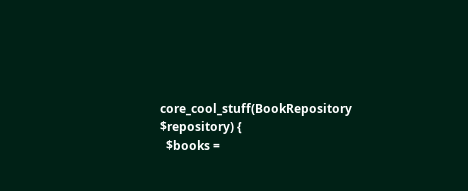core_cool_stuff(BookRepository $repository) {
  $books =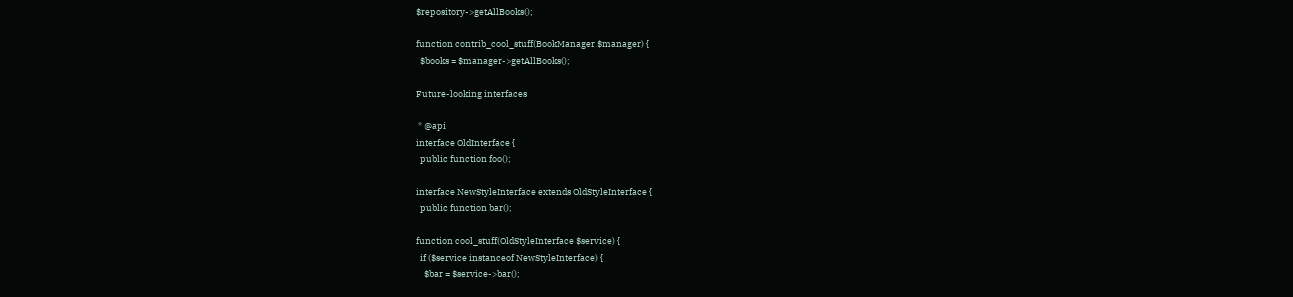$repository->getAllBooks();

function contrib_cool_stuff(BookManager $manager) {
  $books = $manager->getAllBooks();

Future-looking interfaces

 * @api
interface OldInterface {
  public function foo();

interface NewStyleInterface extends OldStyleInterface {
  public function bar();

function cool_stuff(OldStyleInterface $service) {
  if ($service instanceof NewStyleInterface) {
    $bar = $service->bar();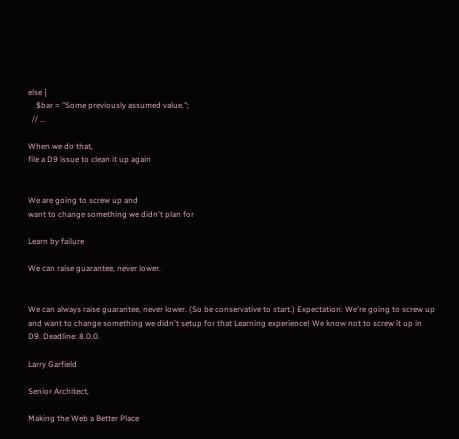else {
    $bar = "Some previously assumed value.";
  // ...

When we do that,
file a D9 issue to clean it up again


We are going to screw up and
want to change something we didn't plan for

Learn by failure

We can raise guarantee, never lower.


We can always raise guarantee, never lower. (So be conservative to start.) Expectation: We're going to screw up and want to change something we didn't setup for that Learning experience! We know not to screw it up in D9. Deadline: 8.0.0.

Larry Garfield

Senior Architect,

Making the Web a Better Place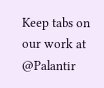Keep tabs on our work at @Palantir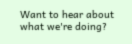Want to hear about what we're doing?